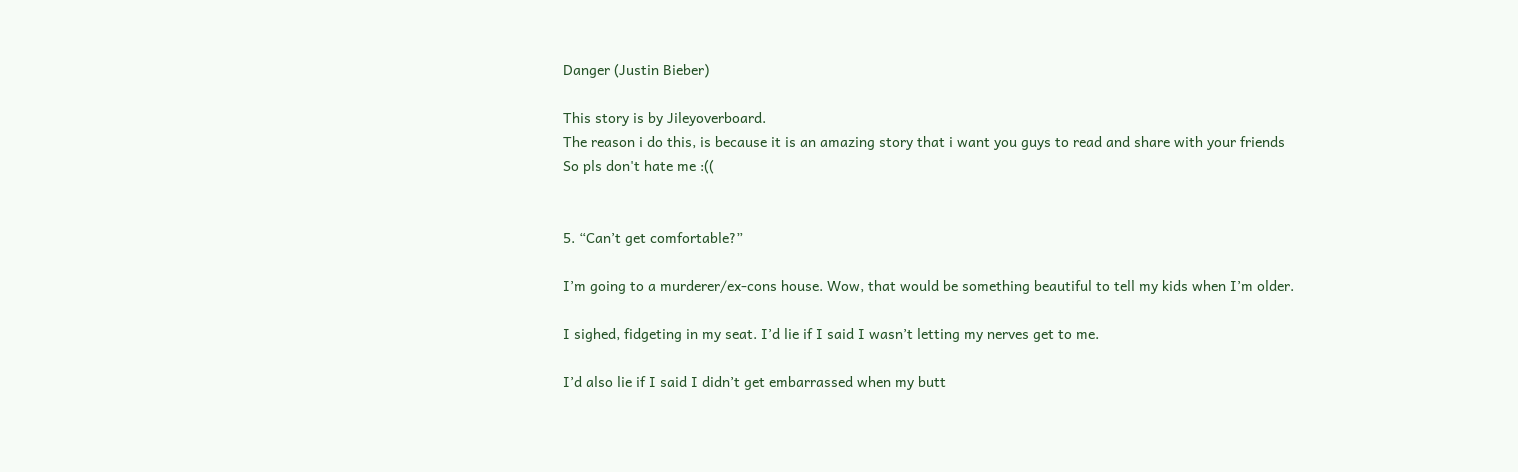Danger (Justin Bieber)

This story is by Jileyoverboard.
The reason i do this, is because it is an amazing story that i want you guys to read and share with your friends
So pls don't hate me :((


5. “Can’t get comfortable?”

I’m going to a murderer/ex-cons house. Wow, that would be something beautiful to tell my kids when I’m older.

I sighed, fidgeting in my seat. I’d lie if I said I wasn’t letting my nerves get to me.

I’d also lie if I said I didn’t get embarrassed when my butt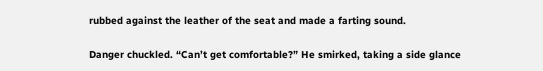rubbed against the leather of the seat and made a farting sound.

Danger chuckled. “Can’t get comfortable?” He smirked, taking a side glance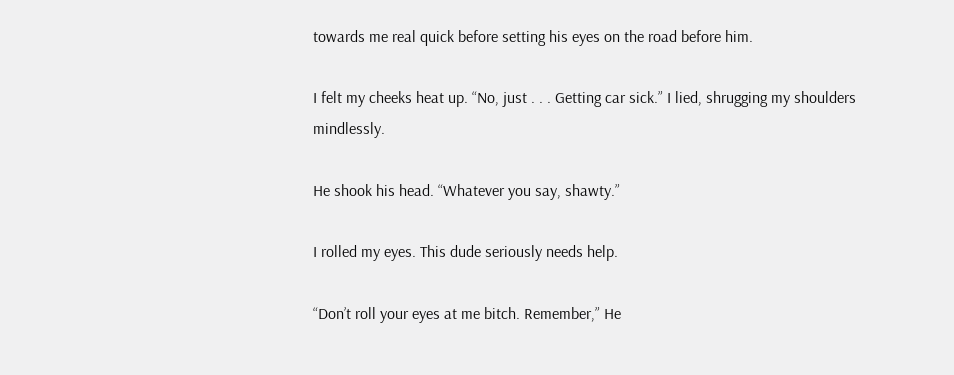towards me real quick before setting his eyes on the road before him.

I felt my cheeks heat up. “No, just . . . Getting car sick.” I lied, shrugging my shoulders mindlessly.

He shook his head. “Whatever you say, shawty.”

I rolled my eyes. This dude seriously needs help.

“Don’t roll your eyes at me bitch. Remember,” He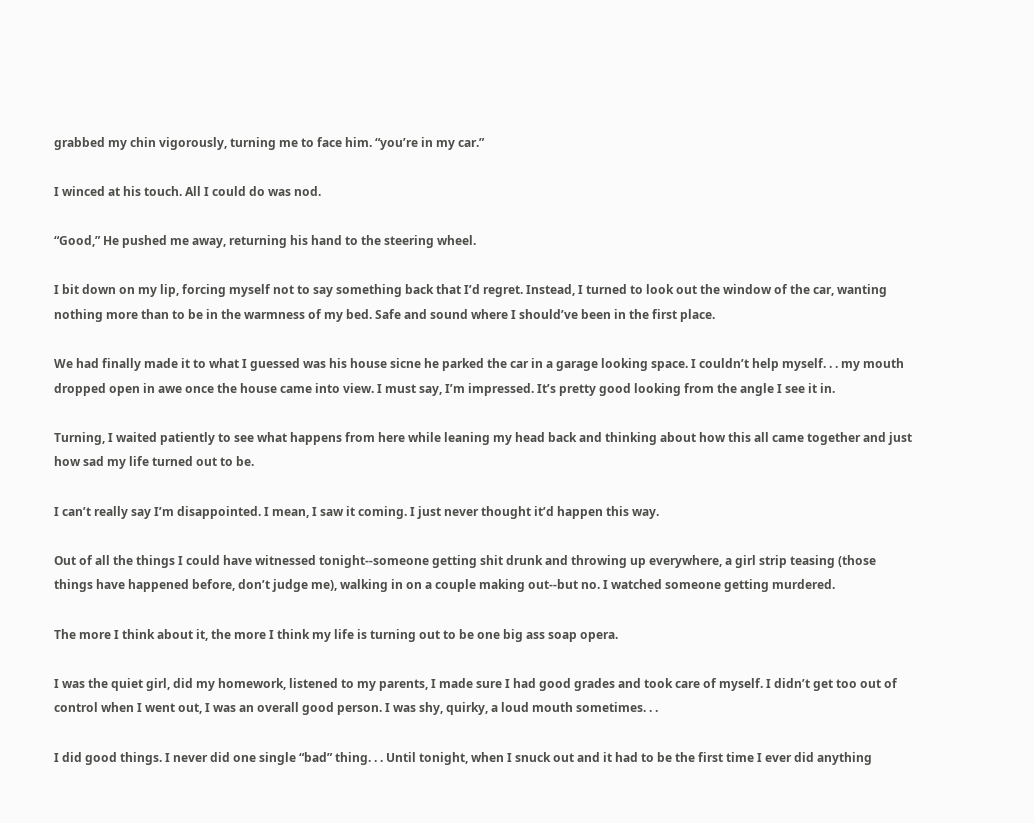grabbed my chin vigorously, turning me to face him. “you’re in my car.”

I winced at his touch. All I could do was nod.

“Good,” He pushed me away, returning his hand to the steering wheel.

I bit down on my lip, forcing myself not to say something back that I’d regret. Instead, I turned to look out the window of the car, wanting nothing more than to be in the warmness of my bed. Safe and sound where I should’ve been in the first place.

We had finally made it to what I guessed was his house sicne he parked the car in a garage looking space. I couldn’t help myself. . . my mouth dropped open in awe once the house came into view. I must say, I’m impressed. It’s pretty good looking from the angle I see it in.

Turning, I waited patiently to see what happens from here while leaning my head back and thinking about how this all came together and just how sad my life turned out to be.

I can’t really say I’m disappointed. I mean, I saw it coming. I just never thought it’d happen this way.

Out of all the things I could have witnessed tonight--someone getting shit drunk and throwing up everywhere, a girl strip teasing (those things have happened before, don’t judge me), walking in on a couple making out--but no. I watched someone getting murdered.

The more I think about it, the more I think my life is turning out to be one big ass soap opera.

I was the quiet girl, did my homework, listened to my parents, I made sure I had good grades and took care of myself. I didn’t get too out of control when I went out, I was an overall good person. I was shy, quirky, a loud mouth sometimes. . .

I did good things. I never did one single “bad” thing. . . Until tonight, when I snuck out and it had to be the first time I ever did anything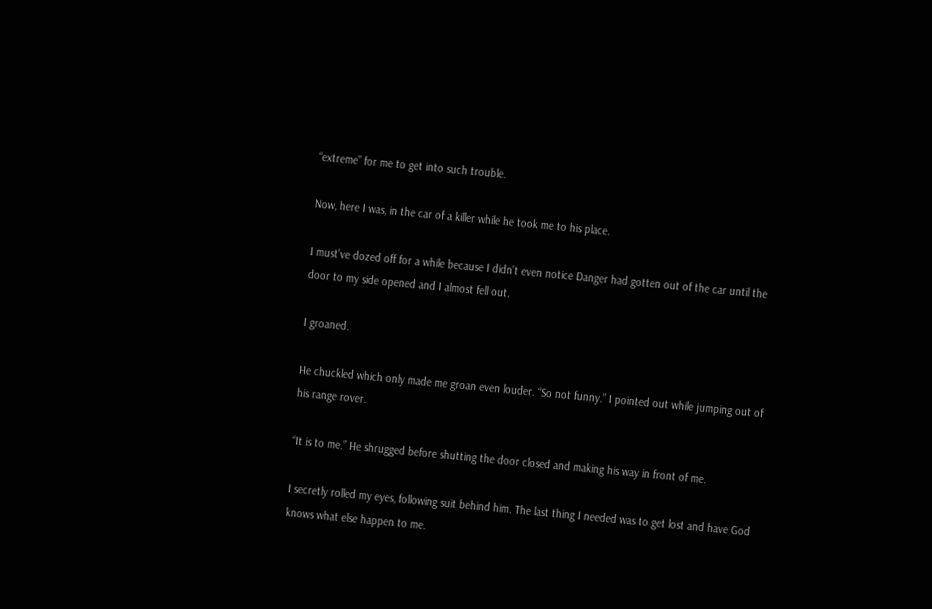“extreme” for me to get into such trouble.

Now, here I was, in the car of a killer while he took me to his place.

I must’ve dozed off for a while because I didn’t even notice Danger had gotten out of the car until the door to my side opened and I almost fell out.

I groaned.

He chuckled which only made me groan even louder. “So not funny.” I pointed out while jumping out of his range rover.

“It is to me.” He shrugged before shutting the door closed and making his way in front of me.

I secretly rolled my eyes, following suit behind him. The last thing I needed was to get lost and have God knows what else happen to me.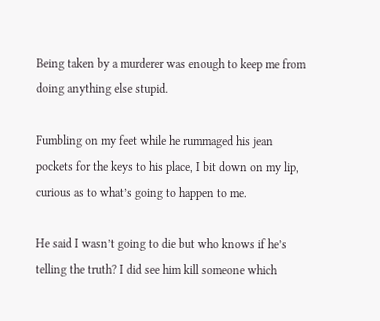Being taken by a murderer was enough to keep me from doing anything else stupid.

Fumbling on my feet while he rummaged his jean pockets for the keys to his place, I bit down on my lip, curious as to what’s going to happen to me.

He said I wasn’t going to die but who knows if he’s telling the truth? I did see him kill someone which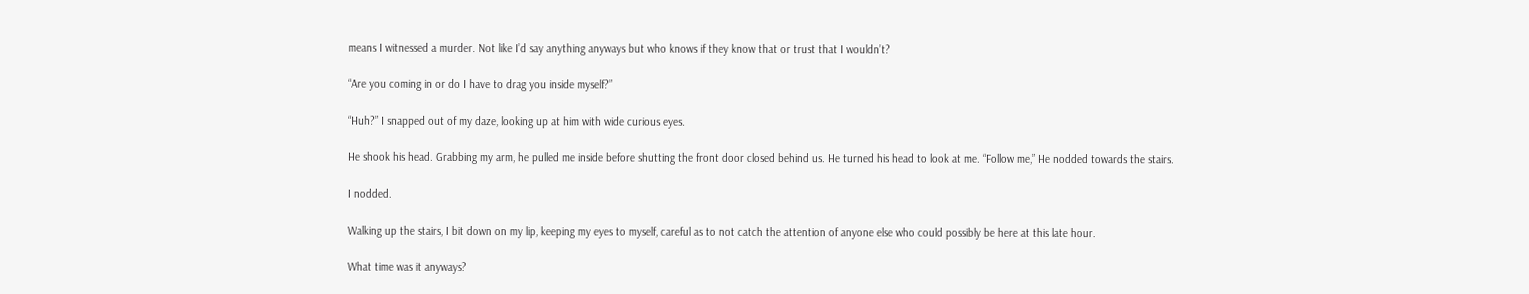means I witnessed a murder. Not like I’d say anything anyways but who knows if they know that or trust that I wouldn’t?

“Are you coming in or do I have to drag you inside myself?”

“Huh?” I snapped out of my daze, looking up at him with wide curious eyes.

He shook his head. Grabbing my arm, he pulled me inside before shutting the front door closed behind us. He turned his head to look at me. “Follow me,” He nodded towards the stairs.

I nodded.

Walking up the stairs, I bit down on my lip, keeping my eyes to myself, careful as to not catch the attention of anyone else who could possibly be here at this late hour.

What time was it anyways?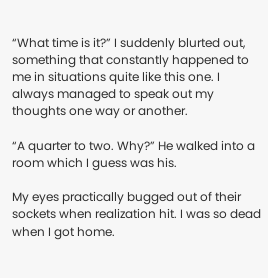“What time is it?” I suddenly blurted out, something that constantly happened to me in situations quite like this one. I always managed to speak out my thoughts one way or another.

“A quarter to two. Why?” He walked into a room which I guess was his.

My eyes practically bugged out of their sockets when realization hit. I was so dead when I got home.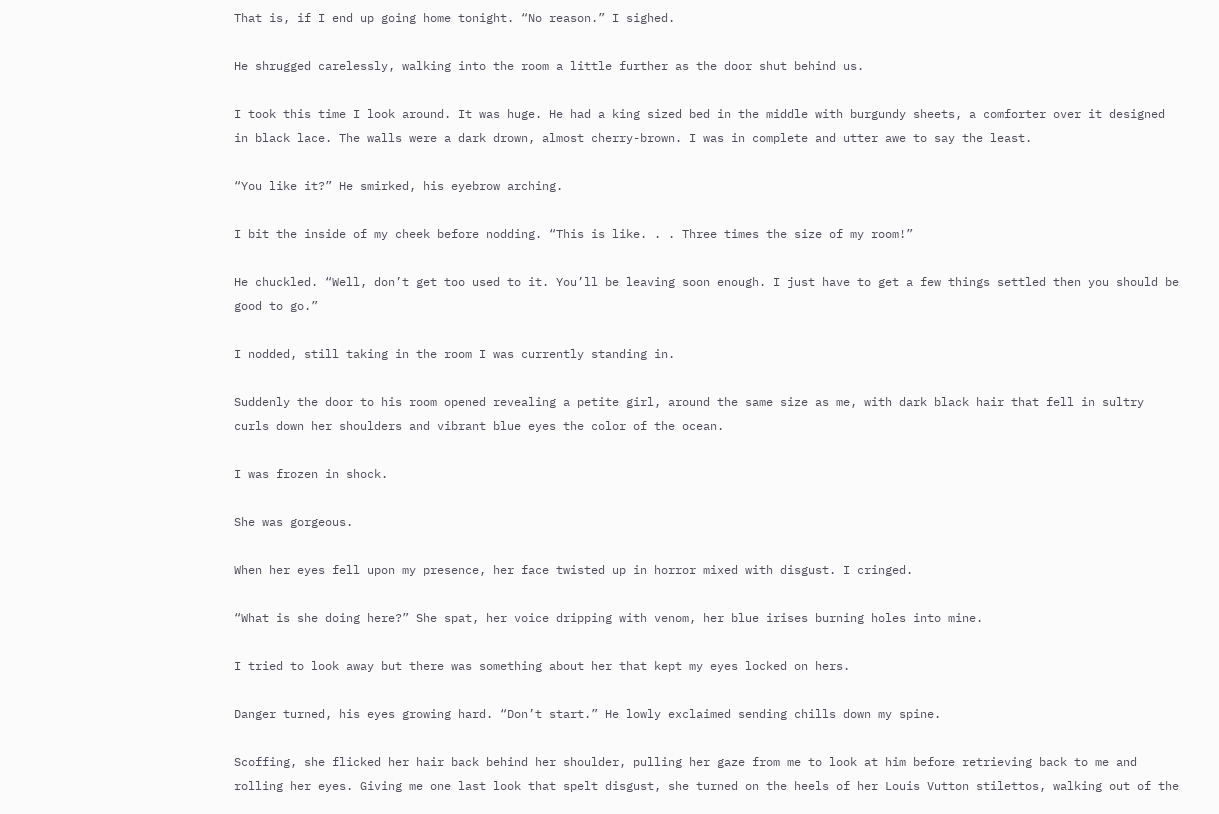That is, if I end up going home tonight. “No reason.” I sighed.

He shrugged carelessly, walking into the room a little further as the door shut behind us.

I took this time I look around. It was huge. He had a king sized bed in the middle with burgundy sheets, a comforter over it designed in black lace. The walls were a dark drown, almost cherry-brown. I was in complete and utter awe to say the least.

“You like it?” He smirked, his eyebrow arching.

I bit the inside of my cheek before nodding. “This is like. . . Three times the size of my room!”

He chuckled. “Well, don’t get too used to it. You’ll be leaving soon enough. I just have to get a few things settled then you should be good to go.”

I nodded, still taking in the room I was currently standing in.

Suddenly the door to his room opened revealing a petite girl, around the same size as me, with dark black hair that fell in sultry curls down her shoulders and vibrant blue eyes the color of the ocean.

I was frozen in shock.

She was gorgeous.

When her eyes fell upon my presence, her face twisted up in horror mixed with disgust. I cringed.

“What is she doing here?” She spat, her voice dripping with venom, her blue irises burning holes into mine.

I tried to look away but there was something about her that kept my eyes locked on hers.

Danger turned, his eyes growing hard. “Don’t start.” He lowly exclaimed sending chills down my spine.

Scoffing, she flicked her hair back behind her shoulder, pulling her gaze from me to look at him before retrieving back to me and rolling her eyes. Giving me one last look that spelt disgust, she turned on the heels of her Louis Vutton stilettos, walking out of the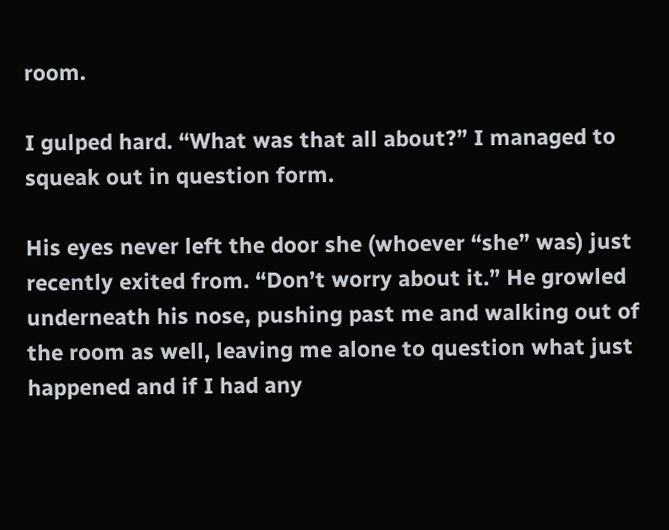room.

I gulped hard. “What was that all about?” I managed to squeak out in question form.

His eyes never left the door she (whoever “she” was) just recently exited from. “Don’t worry about it.” He growled underneath his nose, pushing past me and walking out of the room as well, leaving me alone to question what just happened and if I had any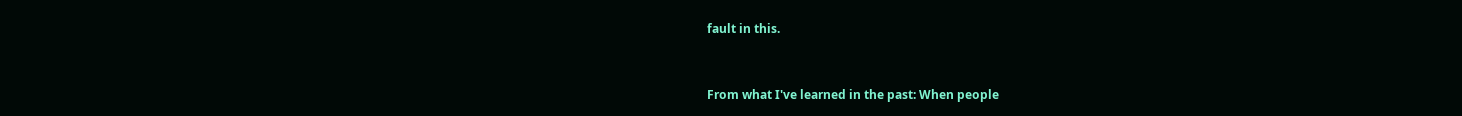fault in this.


From what I've learned in the past: When people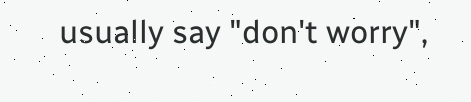usually say "don't worry",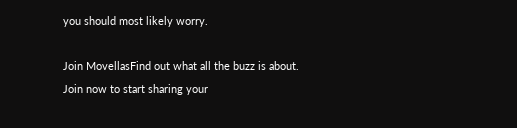you should most likely worry.

Join MovellasFind out what all the buzz is about. Join now to start sharing your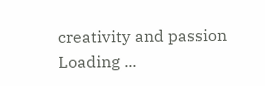creativity and passion
Loading ...